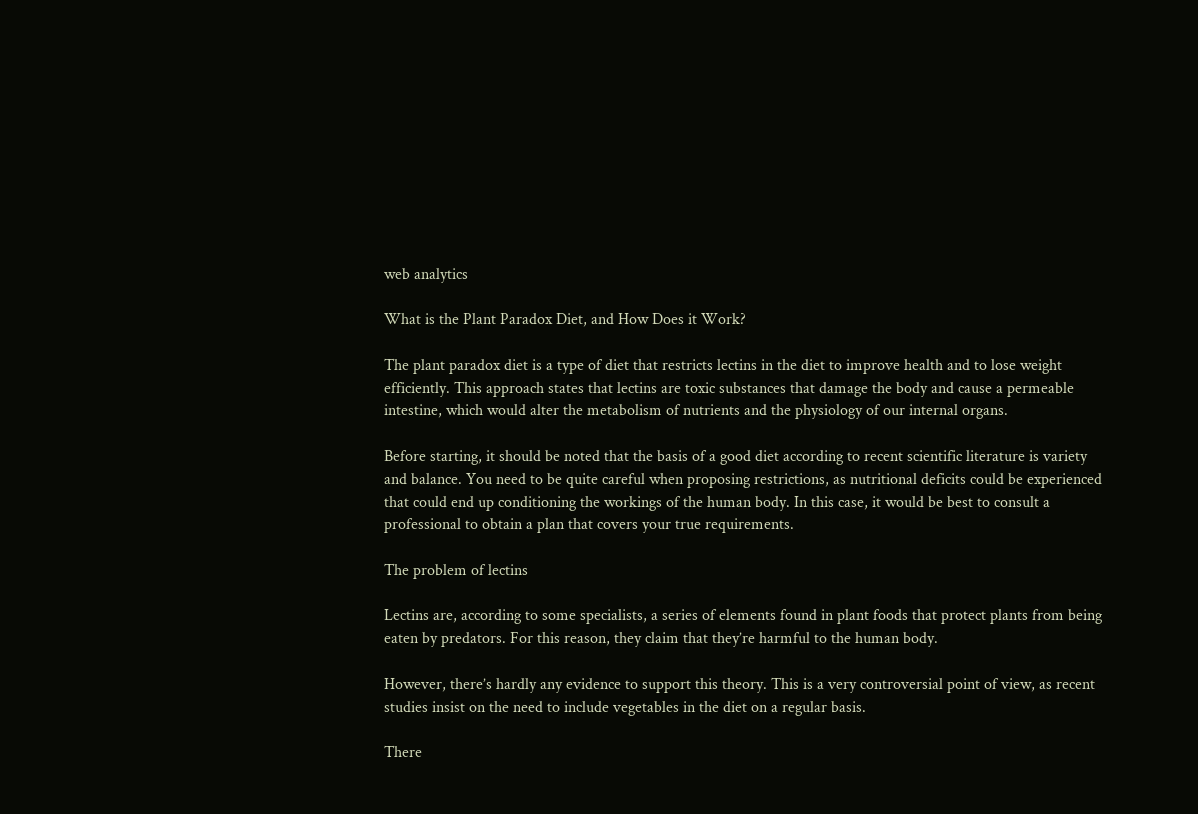web analytics

What is the Plant Paradox Diet, and How Does it Work?

The plant paradox diet is a type of diet that restricts lectins in the diet to improve health and to lose weight efficiently. This approach states that lectins are toxic substances that damage the body and cause a permeable intestine, which would alter the metabolism of nutrients and the physiology of our internal organs.

Before starting, it should be noted that the basis of a good diet according to recent scientific literature is variety and balance. You need to be quite careful when proposing restrictions, as nutritional deficits could be experienced that could end up conditioning the workings of the human body. In this case, it would be best to consult a professional to obtain a plan that covers your true requirements.

The problem of lectins

Lectins are, according to some specialists, a series of elements found in plant foods that protect plants from being eaten by predators. For this reason, they claim that they’re harmful to the human body.

However, there’s hardly any evidence to support this theory. This is a very controversial point of view, as recent studies insist on the need to include vegetables in the diet on a regular basis.

There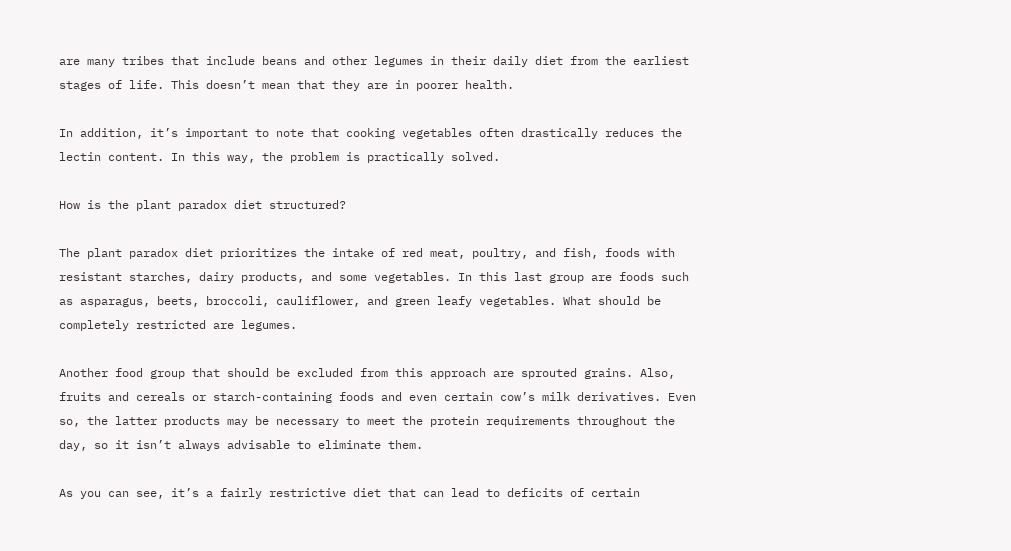are many tribes that include beans and other legumes in their daily diet from the earliest stages of life. This doesn’t mean that they are in poorer health.

In addition, it’s important to note that cooking vegetables often drastically reduces the lectin content. In this way, the problem is practically solved.

How is the plant paradox diet structured?

The plant paradox diet prioritizes the intake of red meat, poultry, and fish, foods with resistant starches, dairy products, and some vegetables. In this last group are foods such as asparagus, beets, broccoli, cauliflower, and green leafy vegetables. What should be completely restricted are legumes.

Another food group that should be excluded from this approach are sprouted grains. Also, fruits and cereals or starch-containing foods and even certain cow’s milk derivatives. Even so, the latter products may be necessary to meet the protein requirements throughout the day, so it isn’t always advisable to eliminate them.

As you can see, it’s a fairly restrictive diet that can lead to deficits of certain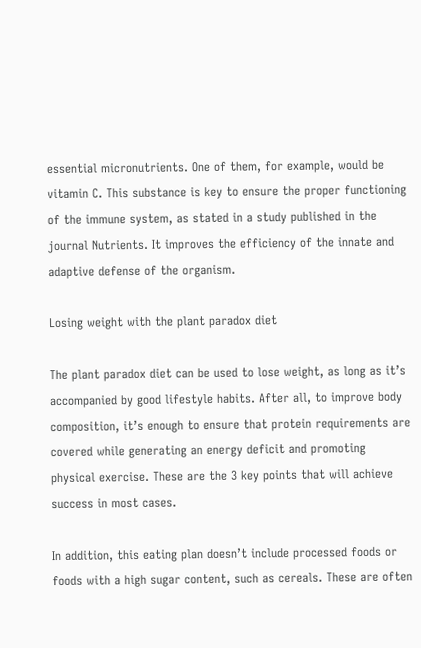essential micronutrients. One of them, for example, would be vitamin C. This substance is key to ensure the proper functioning of the immune system, as stated in a study published in the journal Nutrients. It improves the efficiency of the innate and adaptive defense of the organism.

Losing weight with the plant paradox diet

The plant paradox diet can be used to lose weight, as long as it’s accompanied by good lifestyle habits. After all, to improve body composition, it’s enough to ensure that protein requirements are covered while generating an energy deficit and promoting physical exercise. These are the 3 key points that will achieve success in most cases.

In addition, this eating plan doesn’t include processed foods or foods with a high sugar content, such as cereals. These are often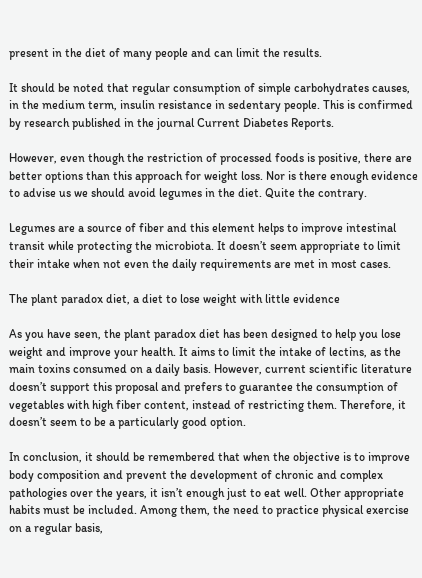present in the diet of many people and can limit the results.

It should be noted that regular consumption of simple carbohydrates causes, in the medium term, insulin resistance in sedentary people. This is confirmed by research published in the journal Current Diabetes Reports.

However, even though the restriction of processed foods is positive, there are better options than this approach for weight loss. Nor is there enough evidence to advise us we should avoid legumes in the diet. Quite the contrary.

Legumes are a source of fiber and this element helps to improve intestinal transit while protecting the microbiota. It doesn’t seem appropriate to limit their intake when not even the daily requirements are met in most cases.

The plant paradox diet, a diet to lose weight with little evidence

As you have seen, the plant paradox diet has been designed to help you lose weight and improve your health. It aims to limit the intake of lectins, as the main toxins consumed on a daily basis. However, current scientific literature doesn’t support this proposal and prefers to guarantee the consumption of vegetables with high fiber content, instead of restricting them. Therefore, it doesn’t seem to be a particularly good option.

In conclusion, it should be remembered that when the objective is to improve body composition and prevent the development of chronic and complex pathologies over the years, it isn’t enough just to eat well. Other appropriate habits must be included. Among them, the need to practice physical exercise on a regular basis,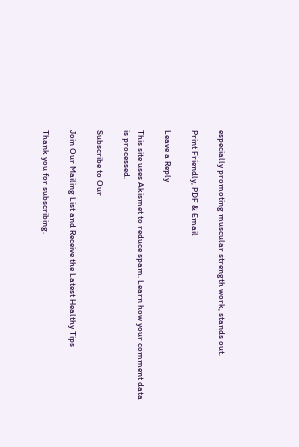especially promoting muscular strength work, stands out.

Print Friendly, PDF & Email

Leave a Reply

This site uses Akismet to reduce spam. Learn how your comment data is processed.

Subscribe to Our

Join Our Mailing List and Receive the Latest Healthy Tips

Thank you for subscribing.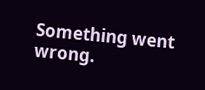Something went wrong.